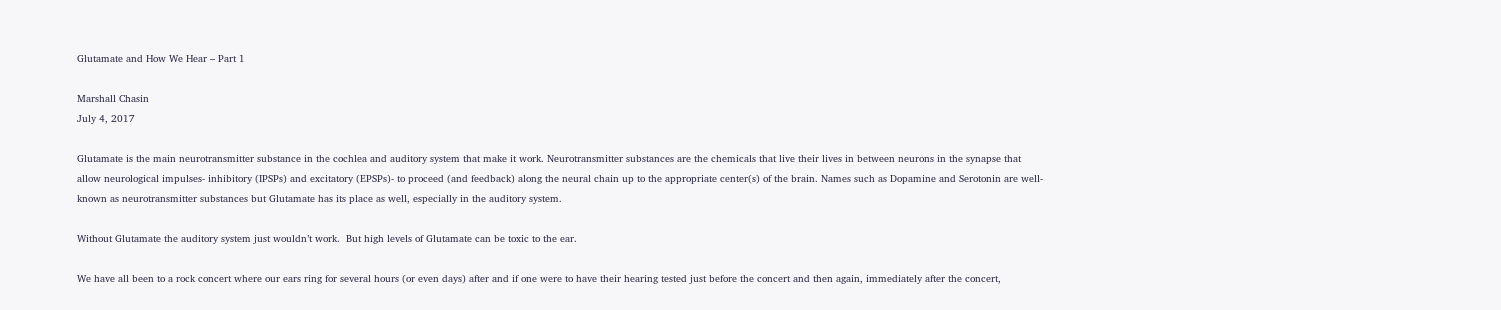Glutamate and How We Hear – Part 1

Marshall Chasin
July 4, 2017

Glutamate is the main neurotransmitter substance in the cochlea and auditory system that make it work. Neurotransmitter substances are the chemicals that live their lives in between neurons in the synapse that allow neurological impulses- inhibitory (IPSPs) and excitatory (EPSPs)- to proceed (and feedback) along the neural chain up to the appropriate center(s) of the brain. Names such as Dopamine and Serotonin are well-known as neurotransmitter substances but Glutamate has its place as well, especially in the auditory system.

Without Glutamate the auditory system just wouldn’t work.  But high levels of Glutamate can be toxic to the ear.

We have all been to a rock concert where our ears ring for several hours (or even days) after and if one were to have their hearing tested just before the concert and then again, immediately after the concert,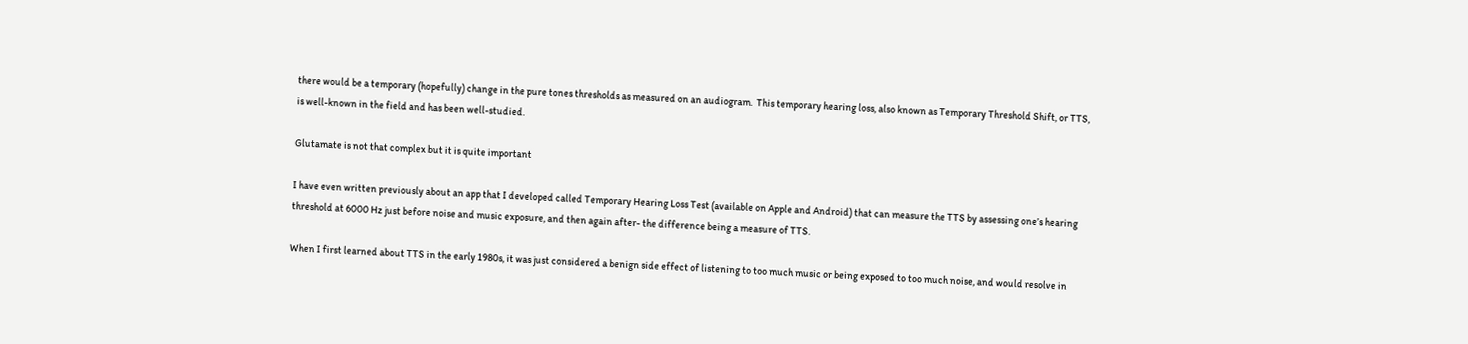there would be a temporary (hopefully) change in the pure tones thresholds as measured on an audiogram.  This temporary hearing loss, also known as Temporary Threshold Shift, or TTS, is well-known in the field and has been well-studied.

Glutamate is not that complex but it is quite important

I have even written previously about an app that I developed called Temporary Hearing Loss Test (available on Apple and Android) that can measure the TTS by assessing one’s hearing threshold at 6000 Hz just before noise and music exposure, and then again after- the difference being a measure of TTS.

When I first learned about TTS in the early 1980s, it was just considered a benign side effect of listening to too much music or being exposed to too much noise, and would resolve in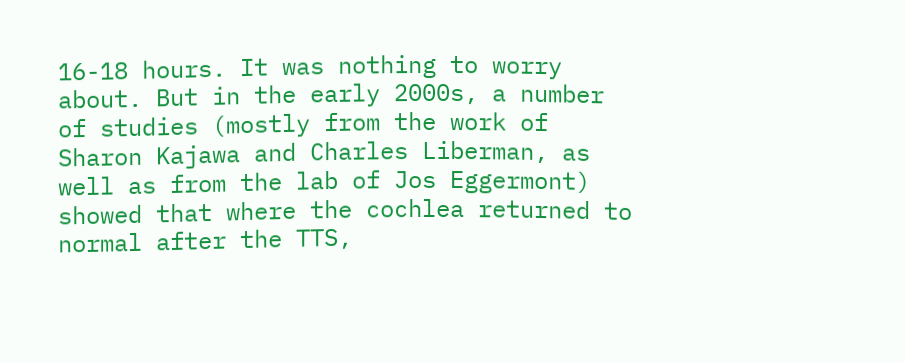16-18 hours. It was nothing to worry about. But in the early 2000s, a number of studies (mostly from the work of Sharon Kajawa and Charles Liberman, as well as from the lab of Jos Eggermont) showed that where the cochlea returned to normal after the TTS,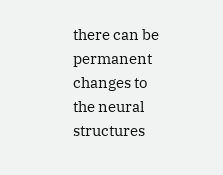there can be permanent changes to the neural structures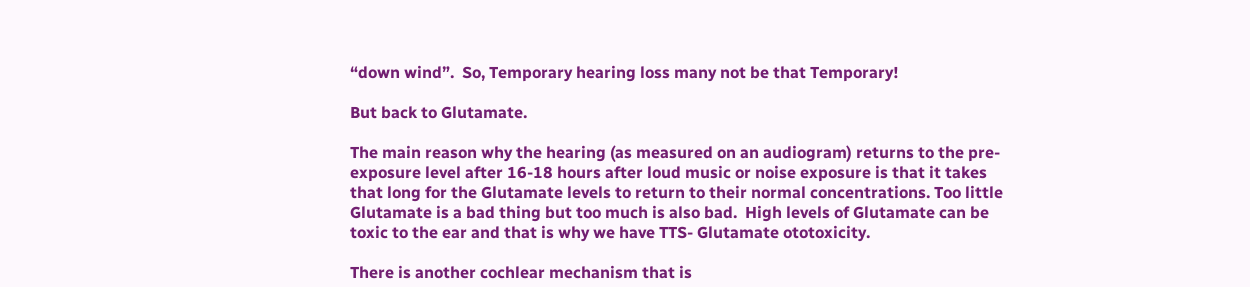“down wind”.  So, Temporary hearing loss many not be that Temporary!

But back to Glutamate.

The main reason why the hearing (as measured on an audiogram) returns to the pre-exposure level after 16-18 hours after loud music or noise exposure is that it takes that long for the Glutamate levels to return to their normal concentrations. Too little Glutamate is a bad thing but too much is also bad.  High levels of Glutamate can be toxic to the ear and that is why we have TTS- Glutamate ototoxicity.

There is another cochlear mechanism that is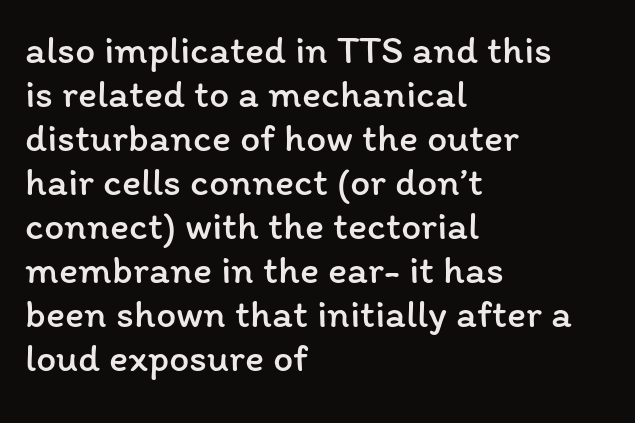also implicated in TTS and this is related to a mechanical disturbance of how the outer hair cells connect (or don’t connect) with the tectorial membrane in the ear- it has been shown that initially after a loud exposure of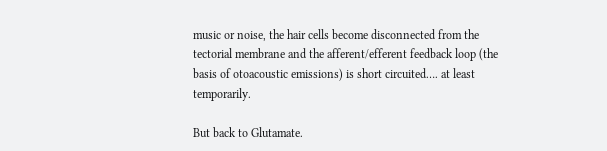music or noise, the hair cells become disconnected from the tectorial membrane and the afferent/efferent feedback loop (the basis of otoacoustic emissions) is short circuited…. at least temporarily.

But back to Glutamate.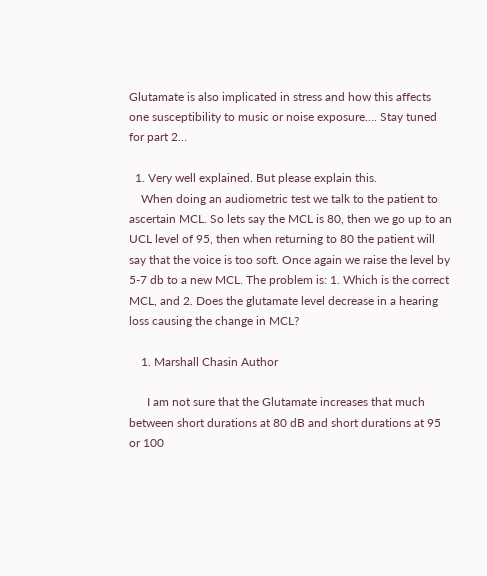Glutamate is also implicated in stress and how this affects one susceptibility to music or noise exposure…. Stay tuned for part 2…

  1. Very well explained. But please explain this.
    When doing an audiometric test we talk to the patient to ascertain MCL. So lets say the MCL is 80, then we go up to an UCL level of 95, then when returning to 80 the patient will say that the voice is too soft. Once again we raise the level by 5-7 db to a new MCL. The problem is: 1. Which is the correct MCL, and 2. Does the glutamate level decrease in a hearing loss causing the change in MCL?

    1. Marshall Chasin Author

      I am not sure that the Glutamate increases that much between short durations at 80 dB and short durations at 95 or 100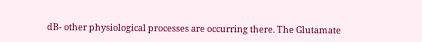dB- other physiological processes are occurring there. The Glutamate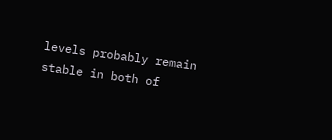levels probably remain stable in both of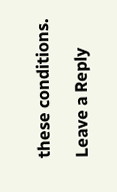these conditions.

Leave a Reply